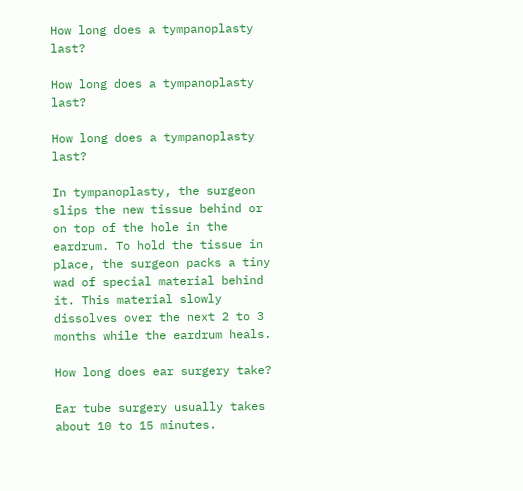How long does a tympanoplasty last?

How long does a tympanoplasty last?

How long does a tympanoplasty last?

In tympanoplasty, the surgeon slips the new tissue behind or on top of the hole in the eardrum. To hold the tissue in place, the surgeon packs a tiny wad of special material behind it. This material slowly dissolves over the next 2 to 3 months while the eardrum heals.

How long does ear surgery take?

Ear tube surgery usually takes about 10 to 15 minutes.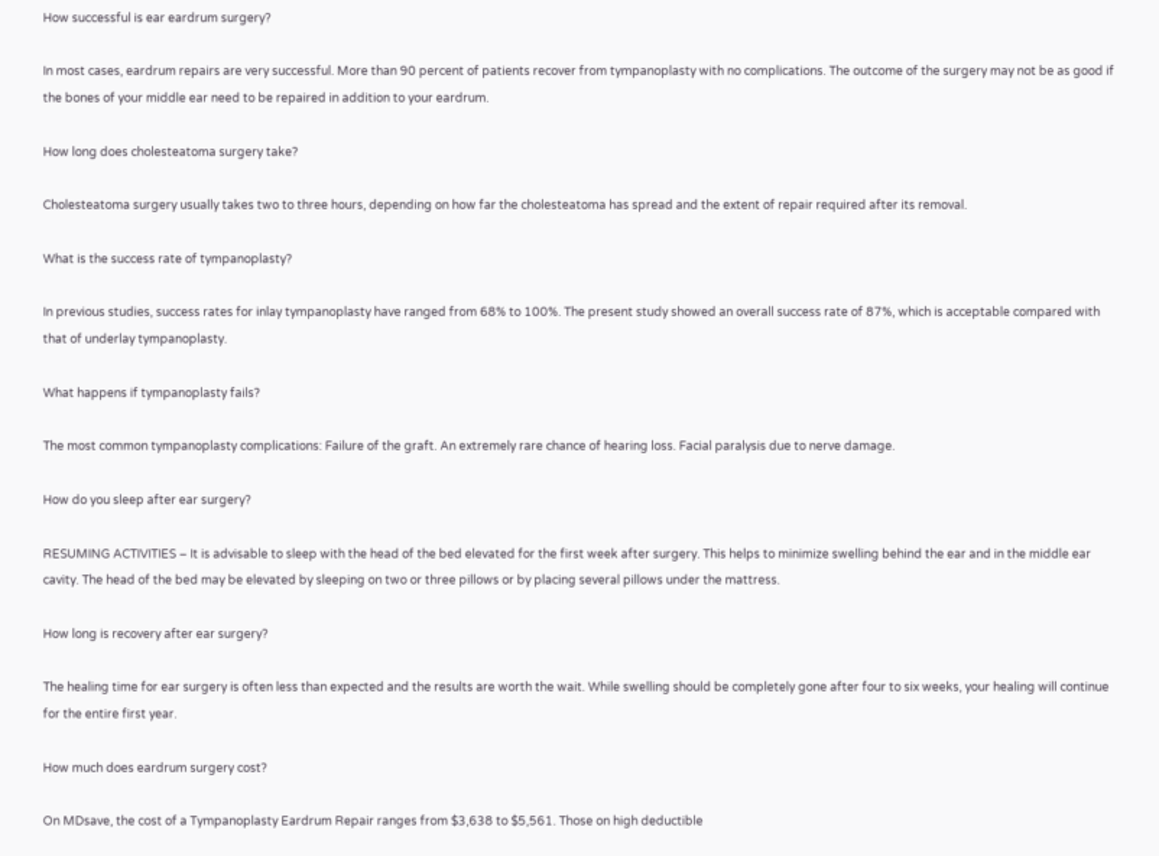How successful is ear eardrum surgery?

In most cases, eardrum repairs are very successful. More than 90 percent of patients recover from tympanoplasty with no complications. The outcome of the surgery may not be as good if the bones of your middle ear need to be repaired in addition to your eardrum.

How long does cholesteatoma surgery take?

Cholesteatoma surgery usually takes two to three hours, depending on how far the cholesteatoma has spread and the extent of repair required after its removal.

What is the success rate of tympanoplasty?

In previous studies, success rates for inlay tympanoplasty have ranged from 68% to 100%. The present study showed an overall success rate of 87%, which is acceptable compared with that of underlay tympanoplasty.

What happens if tympanoplasty fails?

The most common tympanoplasty complications: Failure of the graft. An extremely rare chance of hearing loss. Facial paralysis due to nerve damage.

How do you sleep after ear surgery?

RESUMING ACTIVITIES – It is advisable to sleep with the head of the bed elevated for the first week after surgery. This helps to minimize swelling behind the ear and in the middle ear cavity. The head of the bed may be elevated by sleeping on two or three pillows or by placing several pillows under the mattress.

How long is recovery after ear surgery?

The healing time for ear surgery is often less than expected and the results are worth the wait. While swelling should be completely gone after four to six weeks, your healing will continue for the entire first year.

How much does eardrum surgery cost?

On MDsave, the cost of a Tympanoplasty Eardrum Repair ranges from $3,638 to $5,561. Those on high deductible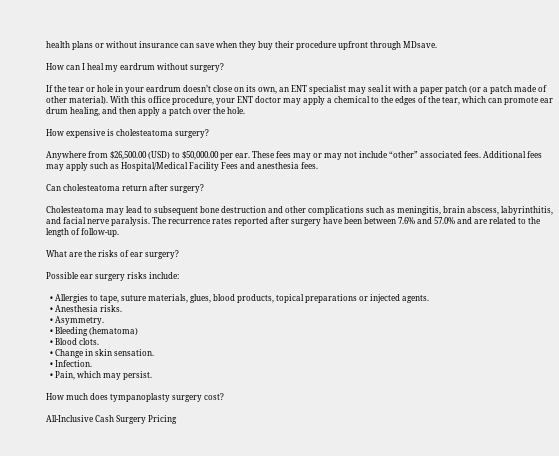health plans or without insurance can save when they buy their procedure upfront through MDsave.

How can I heal my eardrum without surgery?

If the tear or hole in your eardrum doesn’t close on its own, an ENT specialist may seal it with a paper patch (or a patch made of other material). With this office procedure, your ENT doctor may apply a chemical to the edges of the tear, which can promote ear drum healing, and then apply a patch over the hole.

How expensive is cholesteatoma surgery?

Anywhere from $26,500.00 (USD) to $50,000.00 per ear. These fees may or may not include “other” associated fees. Additional fees may apply such as Hospital/Medical Facility Fees and anesthesia fees.

Can cholesteatoma return after surgery?

Cholesteatoma may lead to subsequent bone destruction and other complications such as meningitis, brain abscess, labyrinthitis, and facial nerve paralysis. The recurrence rates reported after surgery have been between 7.6% and 57.0% and are related to the length of follow-up.

What are the risks of ear surgery?

Possible ear surgery risks include:

  • Allergies to tape, suture materials, glues, blood products, topical preparations or injected agents.
  • Anesthesia risks.
  • Asymmetry.
  • Bleeding (hematoma)
  • Blood clots.
  • Change in skin sensation.
  • Infection.
  • Pain, which may persist.

How much does tympanoplasty surgery cost?

All-Inclusive Cash Surgery Pricing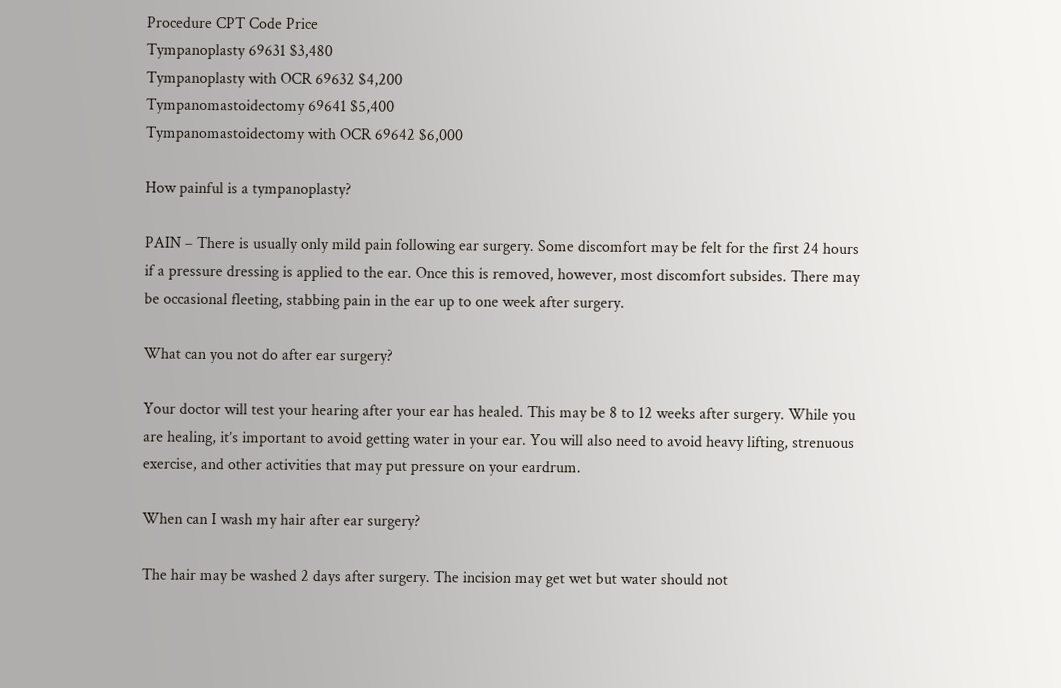Procedure CPT Code Price
Tympanoplasty 69631 $3,480
Tympanoplasty with OCR 69632 $4,200
Tympanomastoidectomy 69641 $5,400
Tympanomastoidectomy with OCR 69642 $6,000

How painful is a tympanoplasty?

PAIN – There is usually only mild pain following ear surgery. Some discomfort may be felt for the first 24 hours if a pressure dressing is applied to the ear. Once this is removed, however, most discomfort subsides. There may be occasional fleeting, stabbing pain in the ear up to one week after surgery.

What can you not do after ear surgery?

Your doctor will test your hearing after your ear has healed. This may be 8 to 12 weeks after surgery. While you are healing, it’s important to avoid getting water in your ear. You will also need to avoid heavy lifting, strenuous exercise, and other activities that may put pressure on your eardrum.

When can I wash my hair after ear surgery?

The hair may be washed 2 days after surgery. The incision may get wet but water should not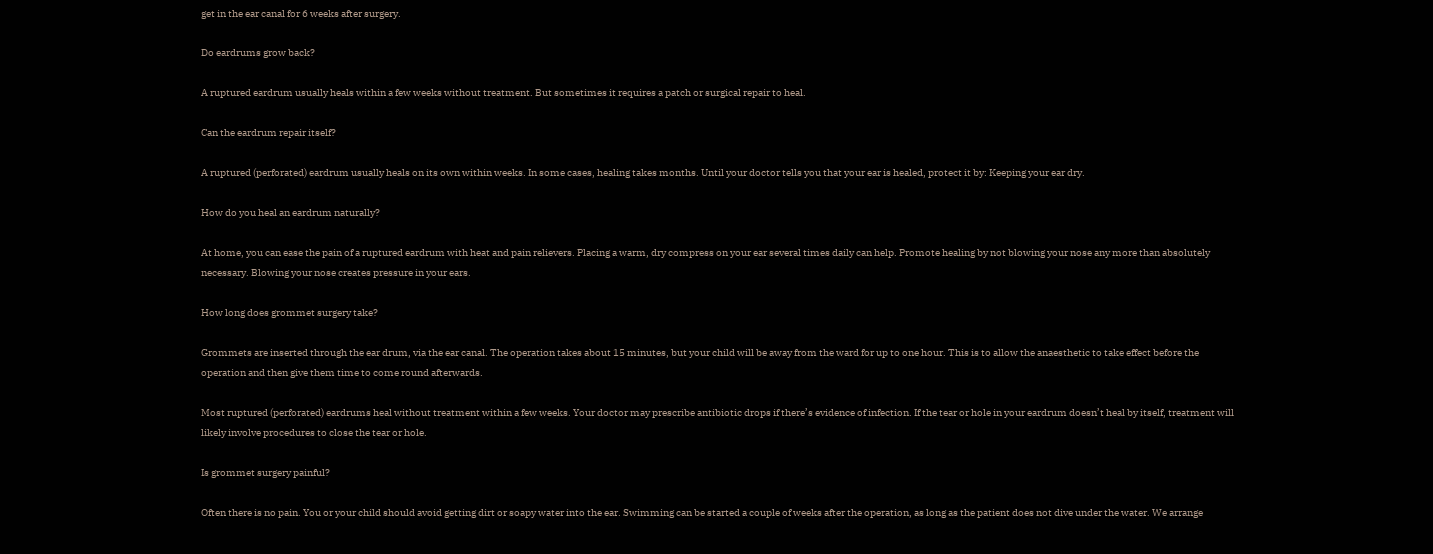get in the ear canal for 6 weeks after surgery.

Do eardrums grow back?

A ruptured eardrum usually heals within a few weeks without treatment. But sometimes it requires a patch or surgical repair to heal.

Can the eardrum repair itself?

A ruptured (perforated) eardrum usually heals on its own within weeks. In some cases, healing takes months. Until your doctor tells you that your ear is healed, protect it by: Keeping your ear dry.

How do you heal an eardrum naturally?

At home, you can ease the pain of a ruptured eardrum with heat and pain relievers. Placing a warm, dry compress on your ear several times daily can help. Promote healing by not blowing your nose any more than absolutely necessary. Blowing your nose creates pressure in your ears.

How long does grommet surgery take?

Grommets are inserted through the ear drum, via the ear canal. The operation takes about 15 minutes, but your child will be away from the ward for up to one hour. This is to allow the anaesthetic to take effect before the operation and then give them time to come round afterwards.

Most ruptured (perforated) eardrums heal without treatment within a few weeks. Your doctor may prescribe antibiotic drops if there’s evidence of infection. If the tear or hole in your eardrum doesn’t heal by itself, treatment will likely involve procedures to close the tear or hole.

Is grommet surgery painful?

Often there is no pain. You or your child should avoid getting dirt or soapy water into the ear. Swimming can be started a couple of weeks after the operation, as long as the patient does not dive under the water. We arrange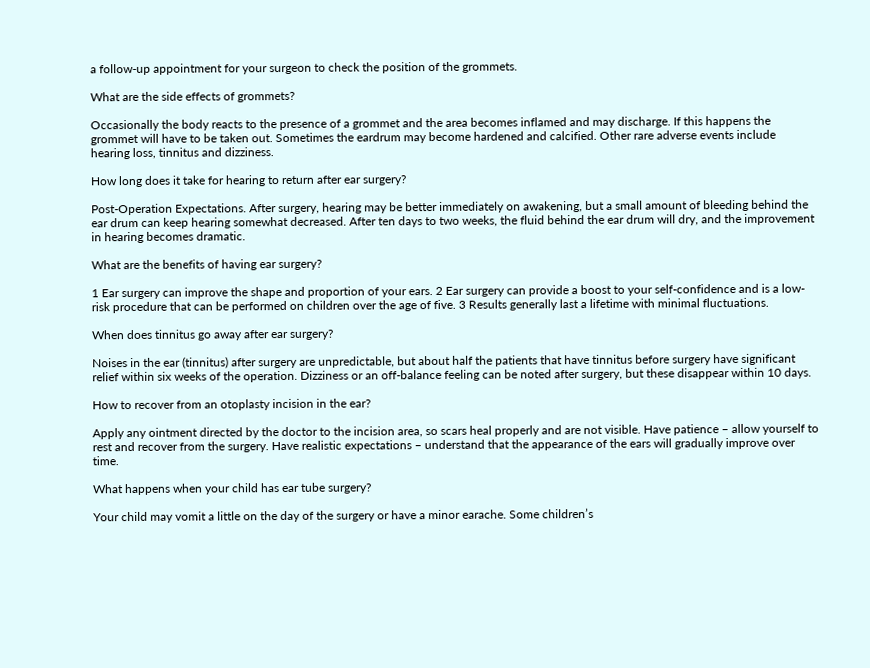a follow-up appointment for your surgeon to check the position of the grommets.

What are the side effects of grommets?

Occasionally the body reacts to the presence of a grommet and the area becomes inflamed and may discharge. If this happens the grommet will have to be taken out. Sometimes the eardrum may become hardened and calcified. Other rare adverse events include hearing loss, tinnitus and dizziness.

How long does it take for hearing to return after ear surgery?

Post-Operation Expectations. After surgery, hearing may be better immediately on awakening, but a small amount of bleeding behind the ear drum can keep hearing somewhat decreased. After ten days to two weeks, the fluid behind the ear drum will dry, and the improvement in hearing becomes dramatic.

What are the benefits of having ear surgery?

1 Ear surgery can improve the shape and proportion of your ears. 2 Ear surgery can provide a boost to your self-confidence and is a low-risk procedure that can be performed on children over the age of five. 3 Results generally last a lifetime with minimal fluctuations.

When does tinnitus go away after ear surgery?

Noises in the ear (tinnitus) after surgery are unpredictable, but about half the patients that have tinnitus before surgery have significant relief within six weeks of the operation. Dizziness or an off-balance feeling can be noted after surgery, but these disappear within 10 days.

How to recover from an otoplasty incision in the ear?

Apply any ointment directed by the doctor to the incision area, so scars heal properly and are not visible. Have patience – allow yourself to rest and recover from the surgery. Have realistic expectations – understand that the appearance of the ears will gradually improve over time.

What happens when your child has ear tube surgery?

Your child may vomit a little on the day of the surgery or have a minor earache. Some children’s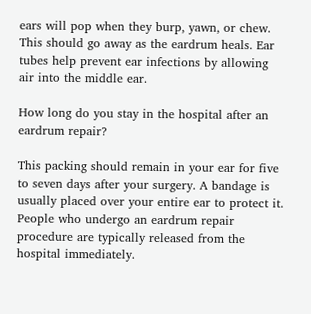ears will pop when they burp, yawn, or chew. This should go away as the eardrum heals. Ear tubes help prevent ear infections by allowing air into the middle ear.

How long do you stay in the hospital after an eardrum repair?

This packing should remain in your ear for five to seven days after your surgery. A bandage is usually placed over your entire ear to protect it. People who undergo an eardrum repair procedure are typically released from the hospital immediately.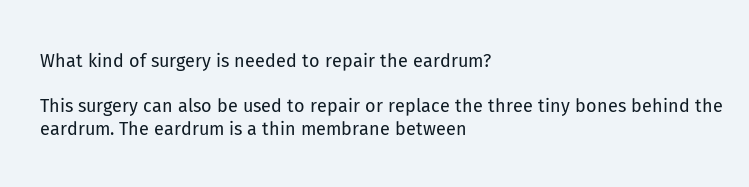What kind of surgery is needed to repair the eardrum?

This surgery can also be used to repair or replace the three tiny bones behind the eardrum. The eardrum is a thin membrane between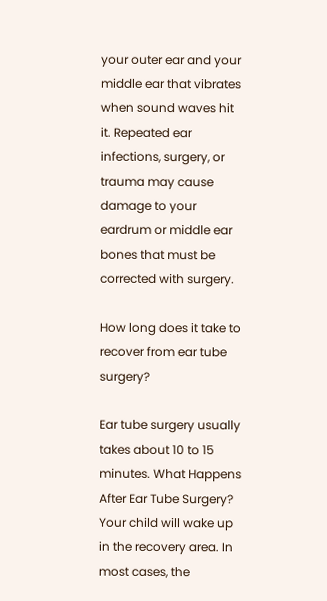your outer ear and your middle ear that vibrates when sound waves hit it. Repeated ear infections, surgery, or trauma may cause damage to your eardrum or middle ear bones that must be corrected with surgery.

How long does it take to recover from ear tube surgery?

Ear tube surgery usually takes about 10 to 15 minutes. What Happens After Ear Tube Surgery? Your child will wake up in the recovery area. In most cases, the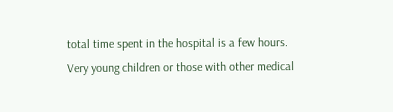total time spent in the hospital is a few hours. Very young children or those with other medical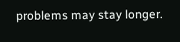problems may stay longer.